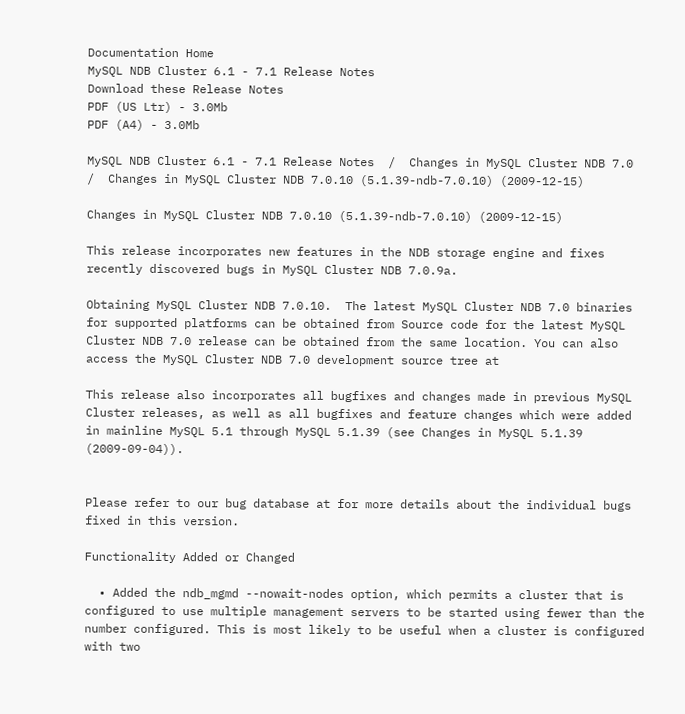Documentation Home
MySQL NDB Cluster 6.1 - 7.1 Release Notes
Download these Release Notes
PDF (US Ltr) - 3.0Mb
PDF (A4) - 3.0Mb

MySQL NDB Cluster 6.1 - 7.1 Release Notes  /  Changes in MySQL Cluster NDB 7.0  /  Changes in MySQL Cluster NDB 7.0.10 (5.1.39-ndb-7.0.10) (2009-12-15)

Changes in MySQL Cluster NDB 7.0.10 (5.1.39-ndb-7.0.10) (2009-12-15)

This release incorporates new features in the NDB storage engine and fixes recently discovered bugs in MySQL Cluster NDB 7.0.9a.

Obtaining MySQL Cluster NDB 7.0.10.  The latest MySQL Cluster NDB 7.0 binaries for supported platforms can be obtained from Source code for the latest MySQL Cluster NDB 7.0 release can be obtained from the same location. You can also access the MySQL Cluster NDB 7.0 development source tree at

This release also incorporates all bugfixes and changes made in previous MySQL Cluster releases, as well as all bugfixes and feature changes which were added in mainline MySQL 5.1 through MySQL 5.1.39 (see Changes in MySQL 5.1.39 (2009-09-04)).


Please refer to our bug database at for more details about the individual bugs fixed in this version.

Functionality Added or Changed

  • Added the ndb_mgmd --nowait-nodes option, which permits a cluster that is configured to use multiple management servers to be started using fewer than the number configured. This is most likely to be useful when a cluster is configured with two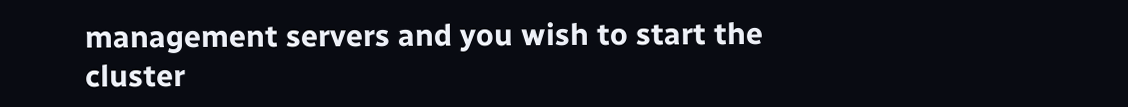management servers and you wish to start the cluster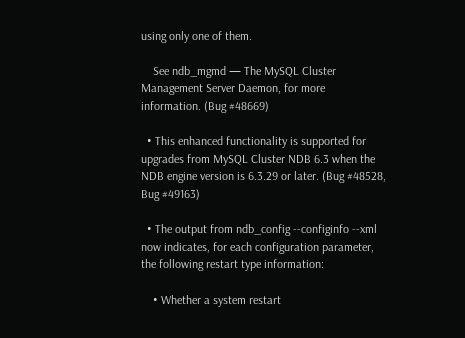using only one of them.

    See ndb_mgmd — The MySQL Cluster Management Server Daemon, for more information. (Bug #48669)

  • This enhanced functionality is supported for upgrades from MySQL Cluster NDB 6.3 when the NDB engine version is 6.3.29 or later. (Bug #48528, Bug #49163)

  • The output from ndb_config --configinfo --xml now indicates, for each configuration parameter, the following restart type information:

    • Whether a system restart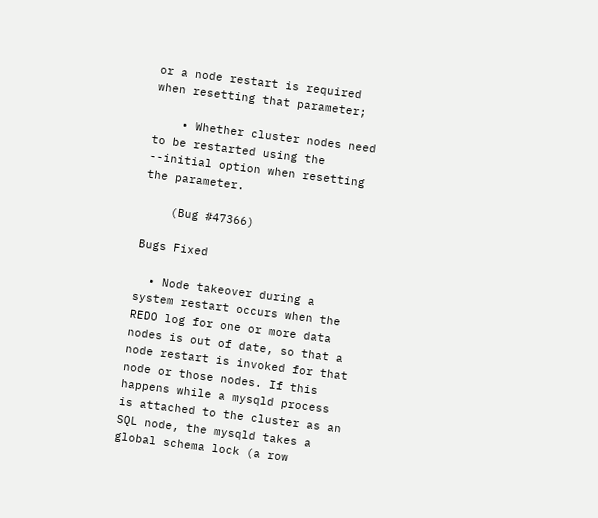or a node restart is required when resetting that parameter;

    • Whether cluster nodes need to be restarted using the --initial option when resetting the parameter.

    (Bug #47366)

Bugs Fixed

  • Node takeover during a system restart occurs when the REDO log for one or more data nodes is out of date, so that a node restart is invoked for that node or those nodes. If this happens while a mysqld process is attached to the cluster as an SQL node, the mysqld takes a global schema lock (a row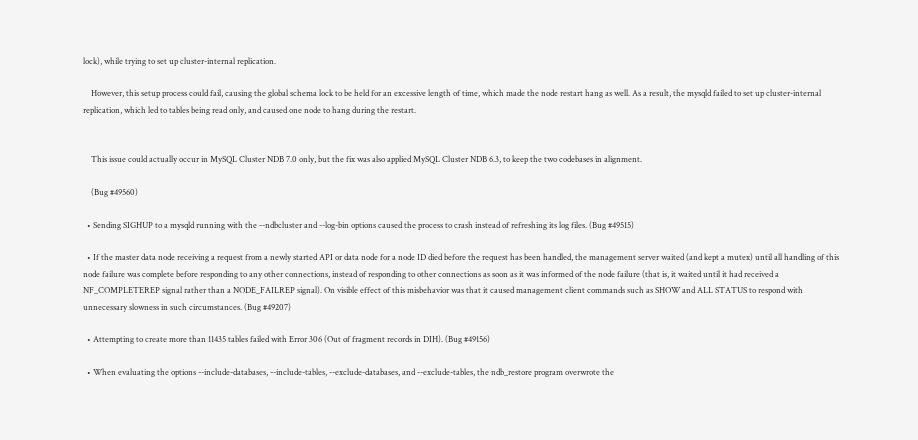lock), while trying to set up cluster-internal replication.

    However, this setup process could fail, causing the global schema lock to be held for an excessive length of time, which made the node restart hang as well. As a result, the mysqld failed to set up cluster-internal replication, which led to tables being read only, and caused one node to hang during the restart.


    This issue could actually occur in MySQL Cluster NDB 7.0 only, but the fix was also applied MySQL Cluster NDB 6.3, to keep the two codebases in alignment.

    (Bug #49560)

  • Sending SIGHUP to a mysqld running with the --ndbcluster and --log-bin options caused the process to crash instead of refreshing its log files. (Bug #49515)

  • If the master data node receiving a request from a newly started API or data node for a node ID died before the request has been handled, the management server waited (and kept a mutex) until all handling of this node failure was complete before responding to any other connections, instead of responding to other connections as soon as it was informed of the node failure (that is, it waited until it had received a NF_COMPLETEREP signal rather than a NODE_FAILREP signal). On visible effect of this misbehavior was that it caused management client commands such as SHOW and ALL STATUS to respond with unnecessary slowness in such circumstances. (Bug #49207)

  • Attempting to create more than 11435 tables failed with Error 306 (Out of fragment records in DIH). (Bug #49156)

  • When evaluating the options --include-databases, --include-tables, --exclude-databases, and --exclude-tables, the ndb_restore program overwrote the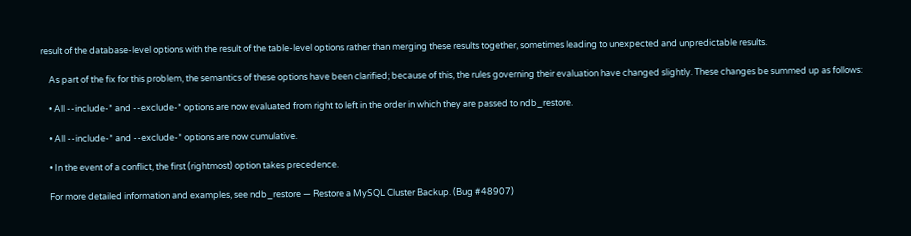result of the database-level options with the result of the table-level options rather than merging these results together, sometimes leading to unexpected and unpredictable results.

    As part of the fix for this problem, the semantics of these options have been clarified; because of this, the rules governing their evaluation have changed slightly. These changes be summed up as follows:

    • All --include-* and --exclude-* options are now evaluated from right to left in the order in which they are passed to ndb_restore.

    • All --include-* and --exclude-* options are now cumulative.

    • In the event of a conflict, the first (rightmost) option takes precedence.

    For more detailed information and examples, see ndb_restore — Restore a MySQL Cluster Backup. (Bug #48907)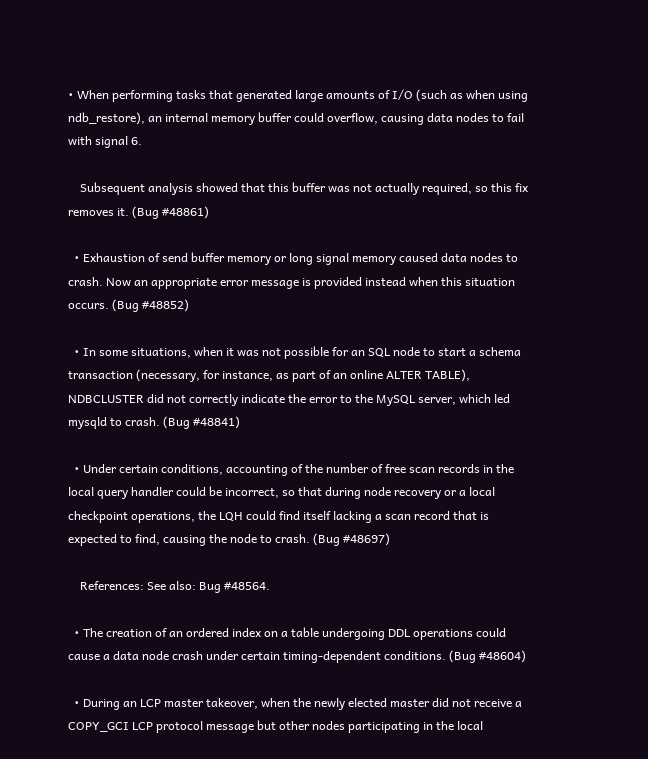• When performing tasks that generated large amounts of I/O (such as when using ndb_restore), an internal memory buffer could overflow, causing data nodes to fail with signal 6.

    Subsequent analysis showed that this buffer was not actually required, so this fix removes it. (Bug #48861)

  • Exhaustion of send buffer memory or long signal memory caused data nodes to crash. Now an appropriate error message is provided instead when this situation occurs. (Bug #48852)

  • In some situations, when it was not possible for an SQL node to start a schema transaction (necessary, for instance, as part of an online ALTER TABLE), NDBCLUSTER did not correctly indicate the error to the MySQL server, which led mysqld to crash. (Bug #48841)

  • Under certain conditions, accounting of the number of free scan records in the local query handler could be incorrect, so that during node recovery or a local checkpoint operations, the LQH could find itself lacking a scan record that is expected to find, causing the node to crash. (Bug #48697)

    References: See also: Bug #48564.

  • The creation of an ordered index on a table undergoing DDL operations could cause a data node crash under certain timing-dependent conditions. (Bug #48604)

  • During an LCP master takeover, when the newly elected master did not receive a COPY_GCI LCP protocol message but other nodes participating in the local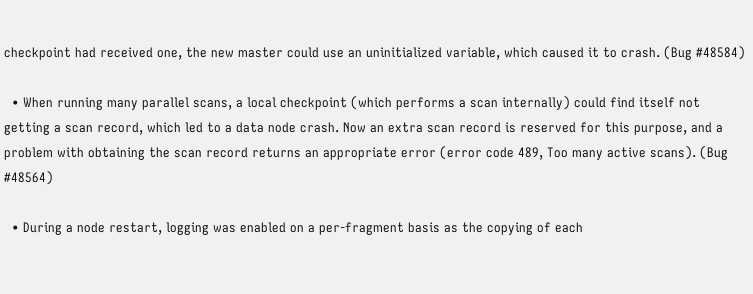checkpoint had received one, the new master could use an uninitialized variable, which caused it to crash. (Bug #48584)

  • When running many parallel scans, a local checkpoint (which performs a scan internally) could find itself not getting a scan record, which led to a data node crash. Now an extra scan record is reserved for this purpose, and a problem with obtaining the scan record returns an appropriate error (error code 489, Too many active scans). (Bug #48564)

  • During a node restart, logging was enabled on a per-fragment basis as the copying of each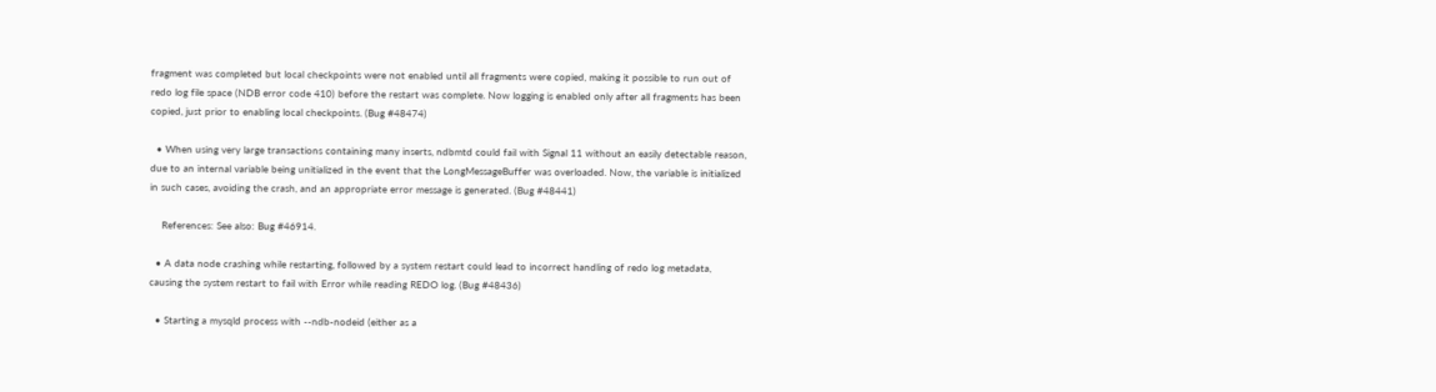fragment was completed but local checkpoints were not enabled until all fragments were copied, making it possible to run out of redo log file space (NDB error code 410) before the restart was complete. Now logging is enabled only after all fragments has been copied, just prior to enabling local checkpoints. (Bug #48474)

  • When using very large transactions containing many inserts, ndbmtd could fail with Signal 11 without an easily detectable reason, due to an internal variable being unitialized in the event that the LongMessageBuffer was overloaded. Now, the variable is initialized in such cases, avoiding the crash, and an appropriate error message is generated. (Bug #48441)

    References: See also: Bug #46914.

  • A data node crashing while restarting, followed by a system restart could lead to incorrect handling of redo log metadata, causing the system restart to fail with Error while reading REDO log. (Bug #48436)

  • Starting a mysqld process with --ndb-nodeid (either as a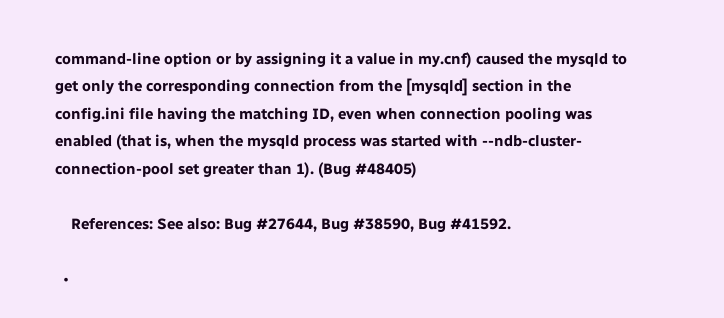command-line option or by assigning it a value in my.cnf) caused the mysqld to get only the corresponding connection from the [mysqld] section in the config.ini file having the matching ID, even when connection pooling was enabled (that is, when the mysqld process was started with --ndb-cluster-connection-pool set greater than 1). (Bug #48405)

    References: See also: Bug #27644, Bug #38590, Bug #41592.

  •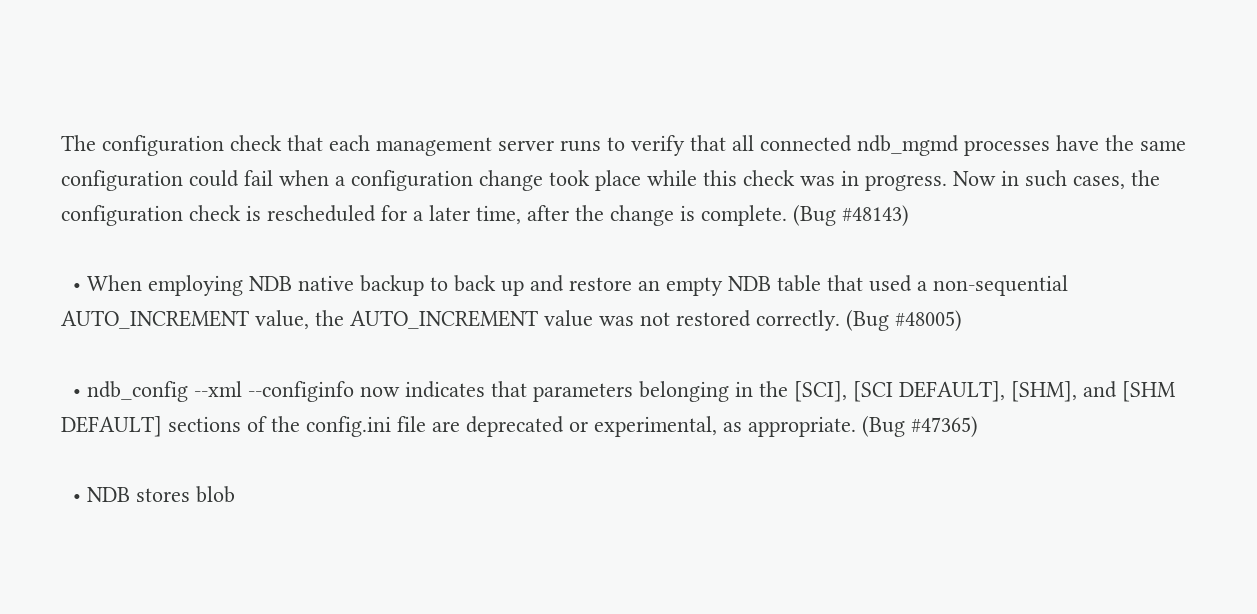The configuration check that each management server runs to verify that all connected ndb_mgmd processes have the same configuration could fail when a configuration change took place while this check was in progress. Now in such cases, the configuration check is rescheduled for a later time, after the change is complete. (Bug #48143)

  • When employing NDB native backup to back up and restore an empty NDB table that used a non-sequential AUTO_INCREMENT value, the AUTO_INCREMENT value was not restored correctly. (Bug #48005)

  • ndb_config --xml --configinfo now indicates that parameters belonging in the [SCI], [SCI DEFAULT], [SHM], and [SHM DEFAULT] sections of the config.ini file are deprecated or experimental, as appropriate. (Bug #47365)

  • NDB stores blob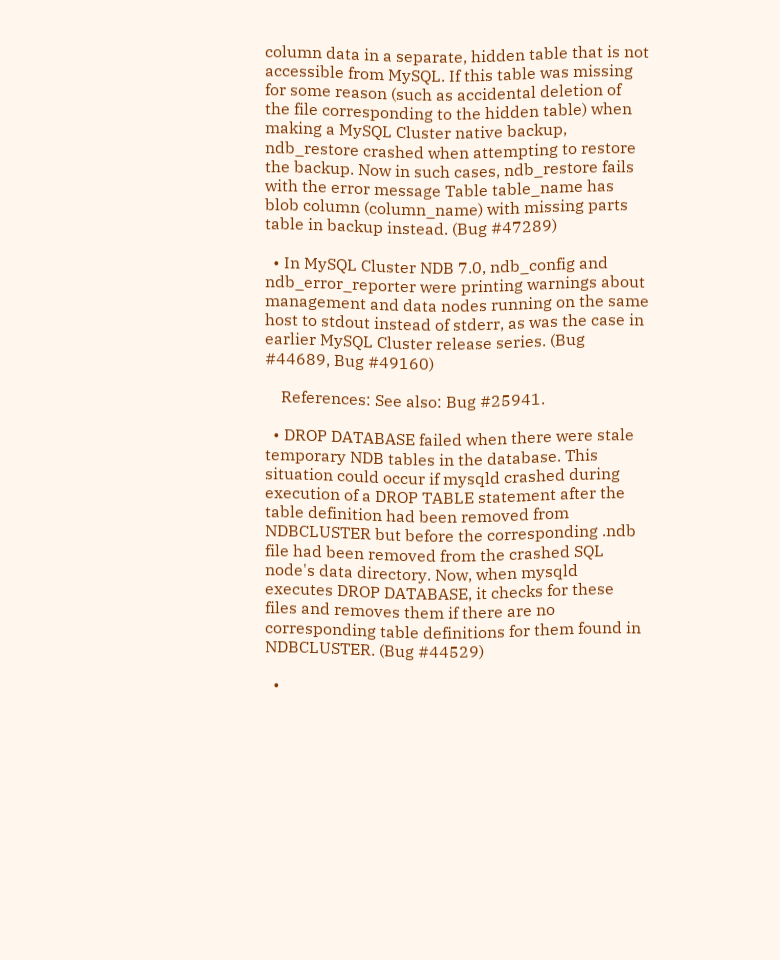column data in a separate, hidden table that is not accessible from MySQL. If this table was missing for some reason (such as accidental deletion of the file corresponding to the hidden table) when making a MySQL Cluster native backup, ndb_restore crashed when attempting to restore the backup. Now in such cases, ndb_restore fails with the error message Table table_name has blob column (column_name) with missing parts table in backup instead. (Bug #47289)

  • In MySQL Cluster NDB 7.0, ndb_config and ndb_error_reporter were printing warnings about management and data nodes running on the same host to stdout instead of stderr, as was the case in earlier MySQL Cluster release series. (Bug #44689, Bug #49160)

    References: See also: Bug #25941.

  • DROP DATABASE failed when there were stale temporary NDB tables in the database. This situation could occur if mysqld crashed during execution of a DROP TABLE statement after the table definition had been removed from NDBCLUSTER but before the corresponding .ndb file had been removed from the crashed SQL node's data directory. Now, when mysqld executes DROP DATABASE, it checks for these files and removes them if there are no corresponding table definitions for them found in NDBCLUSTER. (Bug #44529)

  •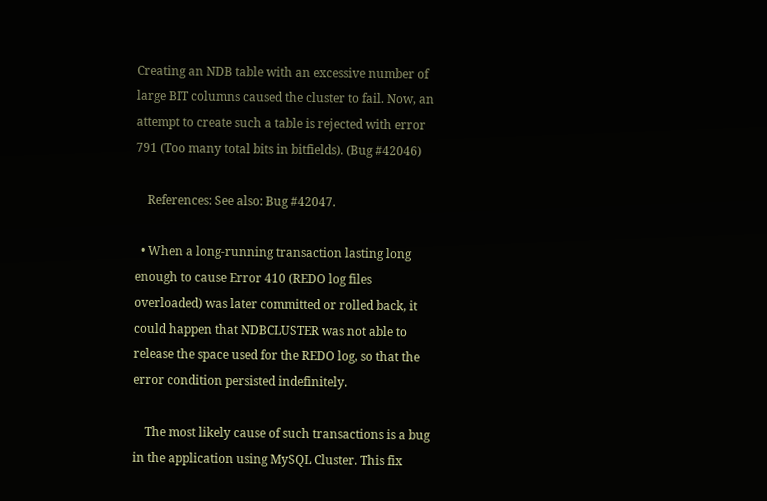Creating an NDB table with an excessive number of large BIT columns caused the cluster to fail. Now, an attempt to create such a table is rejected with error 791 (Too many total bits in bitfields). (Bug #42046)

    References: See also: Bug #42047.

  • When a long-running transaction lasting long enough to cause Error 410 (REDO log files overloaded) was later committed or rolled back, it could happen that NDBCLUSTER was not able to release the space used for the REDO log, so that the error condition persisted indefinitely.

    The most likely cause of such transactions is a bug in the application using MySQL Cluster. This fix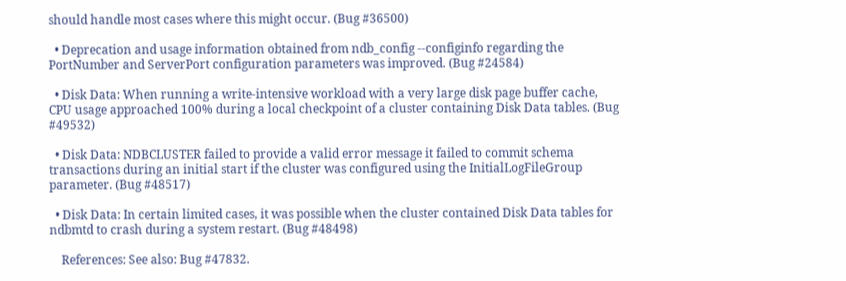should handle most cases where this might occur. (Bug #36500)

  • Deprecation and usage information obtained from ndb_config --configinfo regarding the PortNumber and ServerPort configuration parameters was improved. (Bug #24584)

  • Disk Data: When running a write-intensive workload with a very large disk page buffer cache, CPU usage approached 100% during a local checkpoint of a cluster containing Disk Data tables. (Bug #49532)

  • Disk Data: NDBCLUSTER failed to provide a valid error message it failed to commit schema transactions during an initial start if the cluster was configured using the InitialLogFileGroup parameter. (Bug #48517)

  • Disk Data: In certain limited cases, it was possible when the cluster contained Disk Data tables for ndbmtd to crash during a system restart. (Bug #48498)

    References: See also: Bug #47832.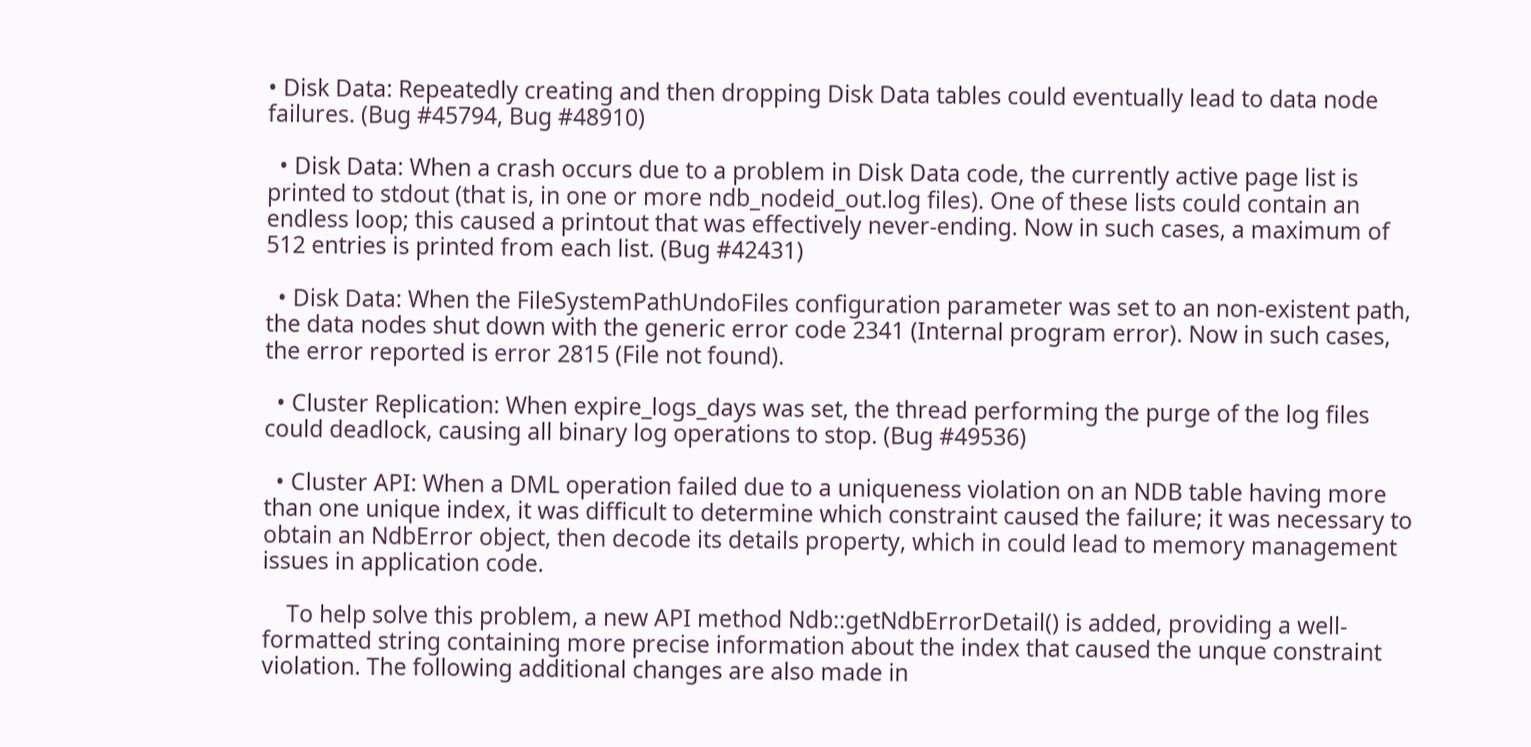• Disk Data: Repeatedly creating and then dropping Disk Data tables could eventually lead to data node failures. (Bug #45794, Bug #48910)

  • Disk Data: When a crash occurs due to a problem in Disk Data code, the currently active page list is printed to stdout (that is, in one or more ndb_nodeid_out.log files). One of these lists could contain an endless loop; this caused a printout that was effectively never-ending. Now in such cases, a maximum of 512 entries is printed from each list. (Bug #42431)

  • Disk Data: When the FileSystemPathUndoFiles configuration parameter was set to an non-existent path, the data nodes shut down with the generic error code 2341 (Internal program error). Now in such cases, the error reported is error 2815 (File not found).

  • Cluster Replication: When expire_logs_days was set, the thread performing the purge of the log files could deadlock, causing all binary log operations to stop. (Bug #49536)

  • Cluster API: When a DML operation failed due to a uniqueness violation on an NDB table having more than one unique index, it was difficult to determine which constraint caused the failure; it was necessary to obtain an NdbError object, then decode its details property, which in could lead to memory management issues in application code.

    To help solve this problem, a new API method Ndb::getNdbErrorDetail() is added, providing a well-formatted string containing more precise information about the index that caused the unque constraint violation. The following additional changes are also made in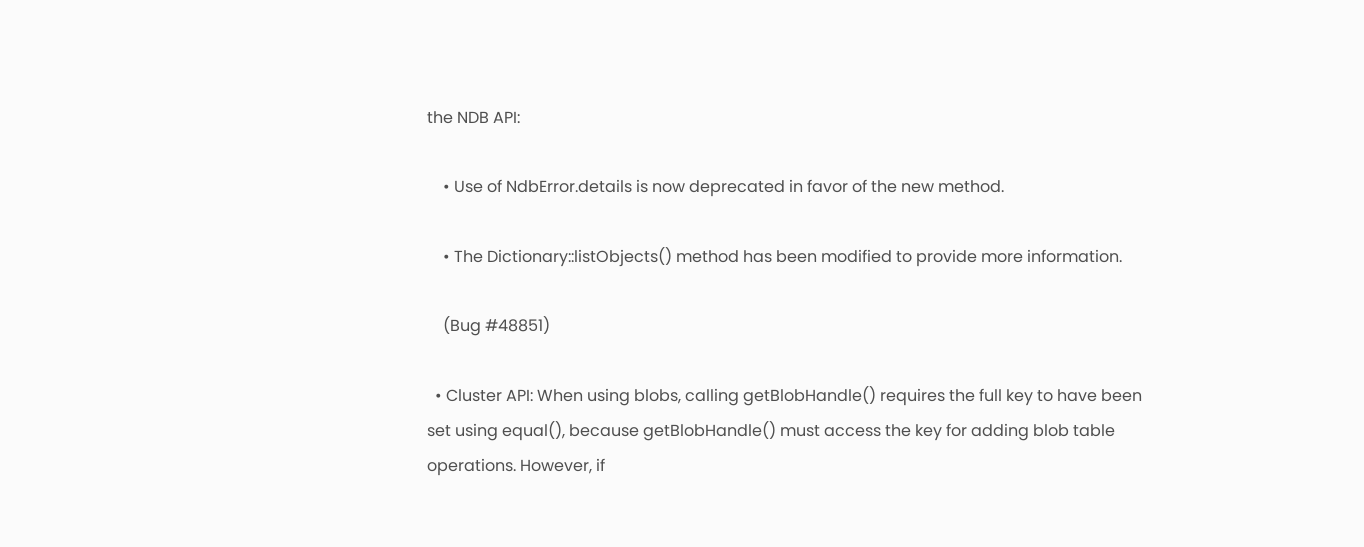the NDB API:

    • Use of NdbError.details is now deprecated in favor of the new method.

    • The Dictionary::listObjects() method has been modified to provide more information.

    (Bug #48851)

  • Cluster API: When using blobs, calling getBlobHandle() requires the full key to have been set using equal(), because getBlobHandle() must access the key for adding blob table operations. However, if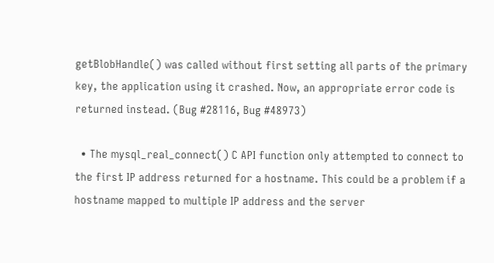getBlobHandle() was called without first setting all parts of the primary key, the application using it crashed. Now, an appropriate error code is returned instead. (Bug #28116, Bug #48973)

  • The mysql_real_connect() C API function only attempted to connect to the first IP address returned for a hostname. This could be a problem if a hostname mapped to multiple IP address and the server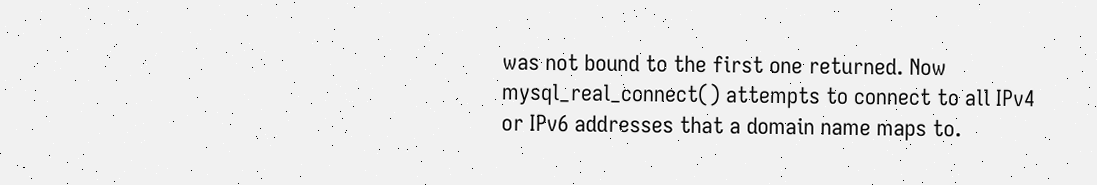was not bound to the first one returned. Now mysql_real_connect() attempts to connect to all IPv4 or IPv6 addresses that a domain name maps to.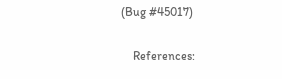(Bug #45017)

    References: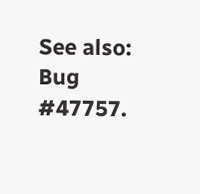See also: Bug #47757.